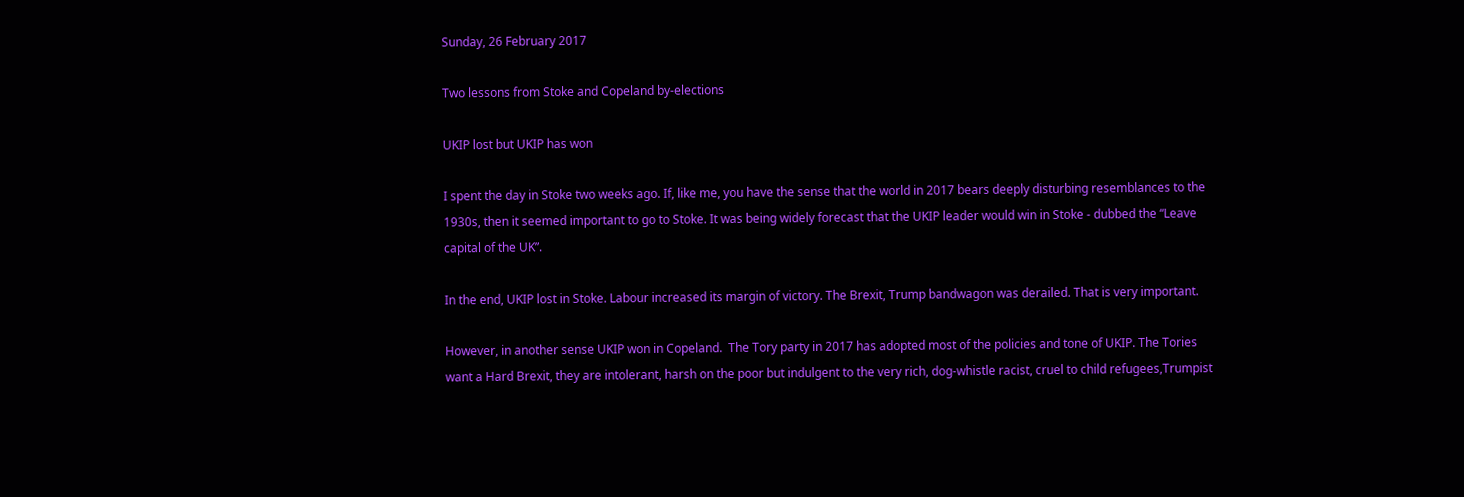Sunday, 26 February 2017

Two lessons from Stoke and Copeland by-elections

UKIP lost but UKIP has won

I spent the day in Stoke two weeks ago. If, like me, you have the sense that the world in 2017 bears deeply disturbing resemblances to the 1930s, then it seemed important to go to Stoke. It was being widely forecast that the UKIP leader would win in Stoke - dubbed the “Leave capital of the UK”.

In the end, UKIP lost in Stoke. Labour increased its margin of victory. The Brexit, Trump bandwagon was derailed. That is very important.

However, in another sense UKIP won in Copeland.  The Tory party in 2017 has adopted most of the policies and tone of UKIP. The Tories want a Hard Brexit, they are intolerant, harsh on the poor but indulgent to the very rich, dog-whistle racist, cruel to child refugees,Trumpist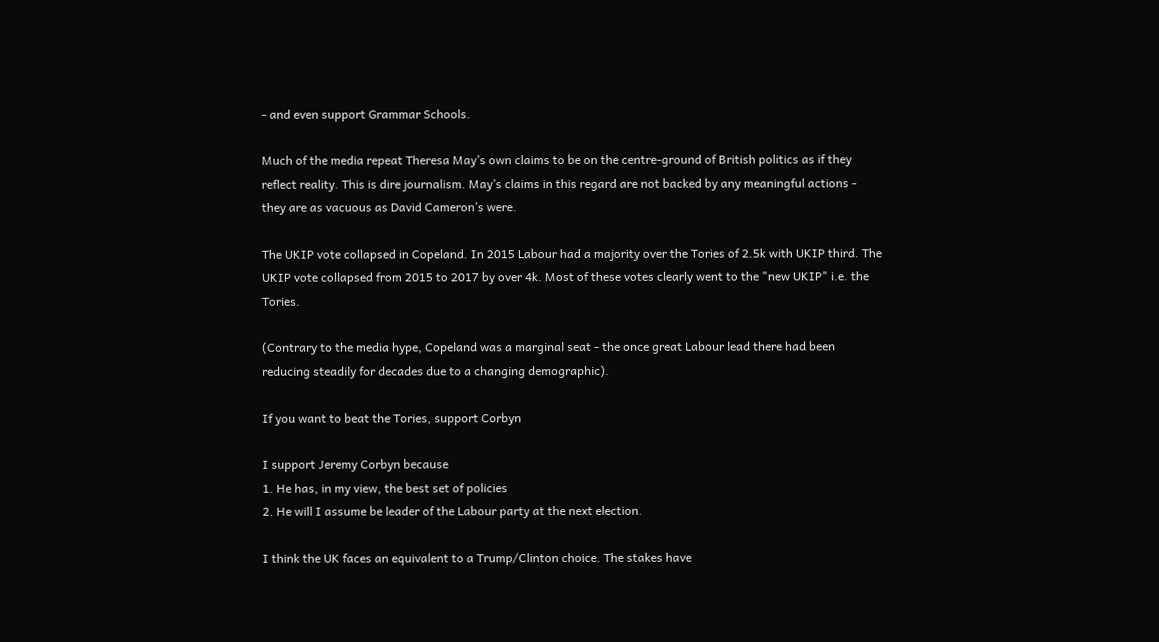- and even support Grammar Schools.

Much of the media repeat Theresa May’s own claims to be on the centre-ground of British politics as if they reflect reality. This is dire journalism. May’s claims in this regard are not backed by any meaningful actions - they are as vacuous as David Cameron’s were.

The UKIP vote collapsed in Copeland. In 2015 Labour had a majority over the Tories of 2.5k with UKIP third. The UKIP vote collapsed from 2015 to 2017 by over 4k. Most of these votes clearly went to the "new UKIP" i.e. the Tories.

(Contrary to the media hype, Copeland was a marginal seat - the once great Labour lead there had been reducing steadily for decades due to a changing demographic).

If you want to beat the Tories, support Corbyn

I support Jeremy Corbyn because
1. He has, in my view, the best set of policies
2. He will I assume be leader of the Labour party at the next election.

I think the UK faces an equivalent to a Trump/Clinton choice. The stakes have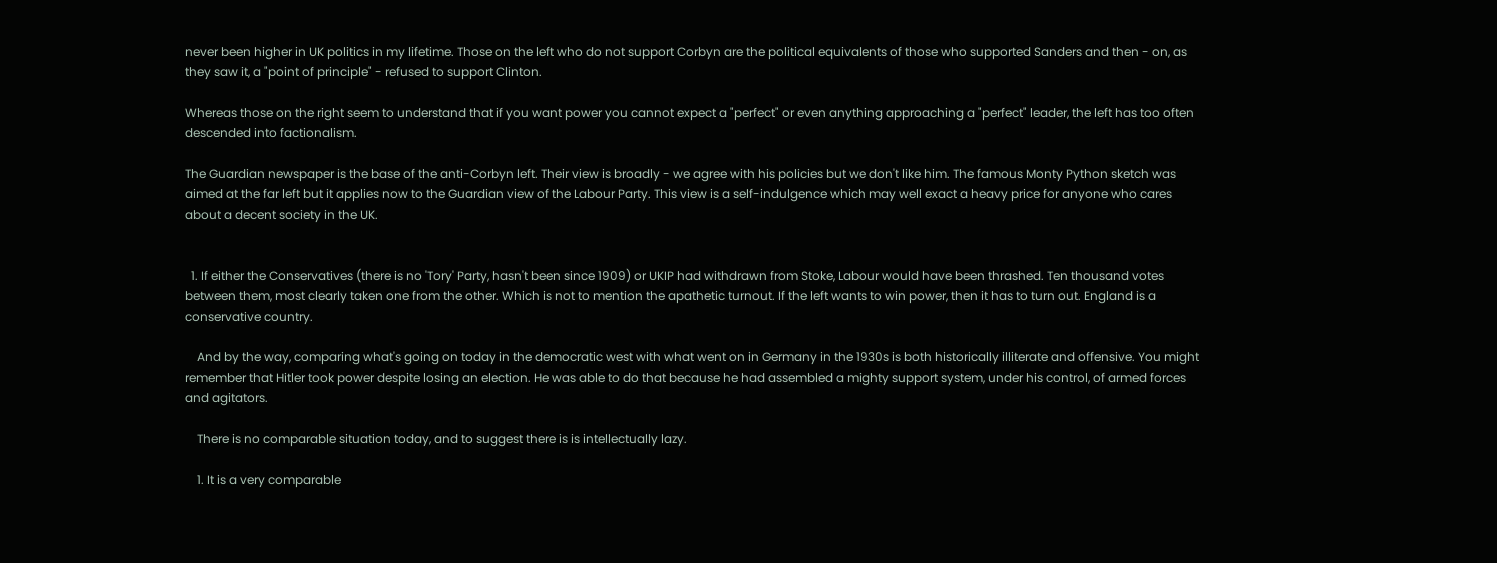never been higher in UK politics in my lifetime. Those on the left who do not support Corbyn are the political equivalents of those who supported Sanders and then - on, as they saw it, a "point of principle" - refused to support Clinton.

Whereas those on the right seem to understand that if you want power you cannot expect a "perfect" or even anything approaching a "perfect" leader, the left has too often descended into factionalism.

The Guardian newspaper is the base of the anti-Corbyn left. Their view is broadly - we agree with his policies but we don't like him. The famous Monty Python sketch was aimed at the far left but it applies now to the Guardian view of the Labour Party. This view is a self-indulgence which may well exact a heavy price for anyone who cares about a decent society in the UK.


  1. If either the Conservatives (there is no 'Tory' Party, hasn't been since 1909) or UKIP had withdrawn from Stoke, Labour would have been thrashed. Ten thousand votes between them, most clearly taken one from the other. Which is not to mention the apathetic turnout. If the left wants to win power, then it has to turn out. England is a conservative country.

    And by the way, comparing what's going on today in the democratic west with what went on in Germany in the 1930s is both historically illiterate and offensive. You might remember that Hitler took power despite losing an election. He was able to do that because he had assembled a mighty support system, under his control, of armed forces and agitators.

    There is no comparable situation today, and to suggest there is is intellectually lazy.

    1. It is a very comparable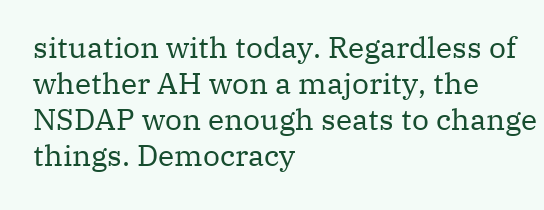situation with today. Regardless of whether AH won a majority, the NSDAP won enough seats to change things. Democracy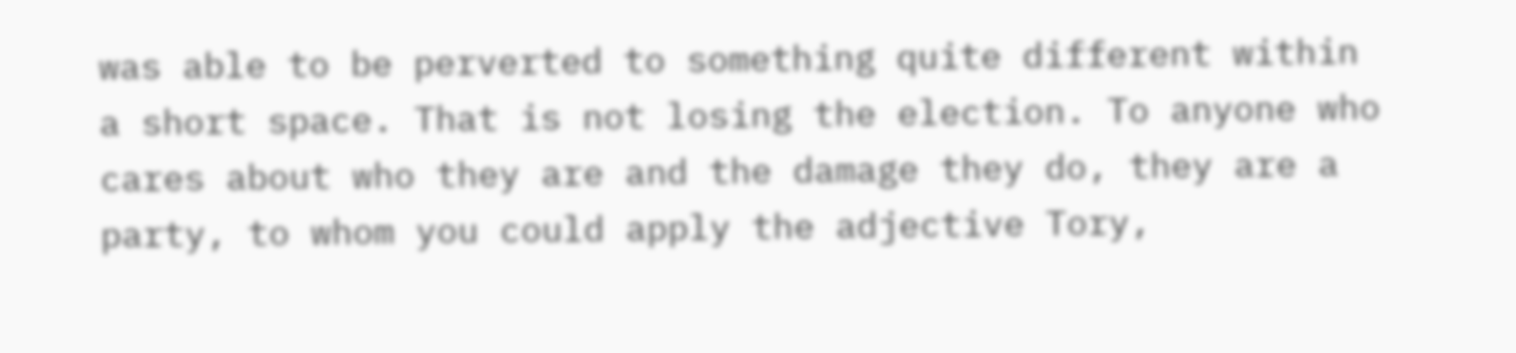was able to be perverted to something quite different within a short space. That is not losing the election. To anyone who cares about who they are and the damage they do, they are a party, to whom you could apply the adjective Tory,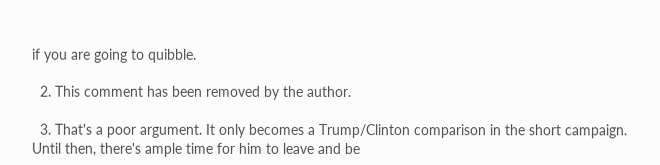if you are going to quibble.

  2. This comment has been removed by the author.

  3. That's a poor argument. It only becomes a Trump/Clinton comparison in the short campaign. Until then, there's ample time for him to leave and be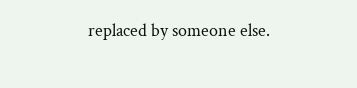replaced by someone else.